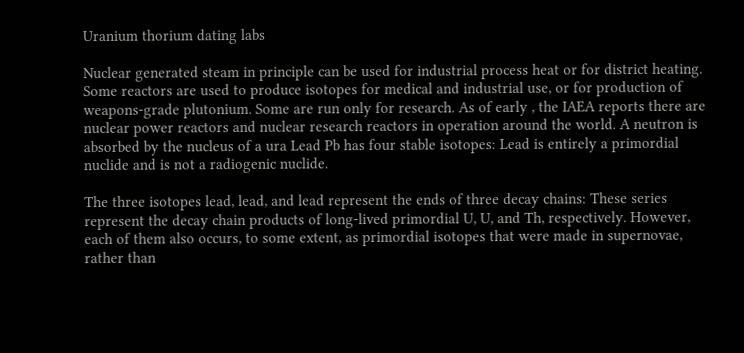Uranium thorium dating labs

Nuclear generated steam in principle can be used for industrial process heat or for district heating. Some reactors are used to produce isotopes for medical and industrial use, or for production of weapons-grade plutonium. Some are run only for research. As of early , the IAEA reports there are nuclear power reactors and nuclear research reactors in operation around the world. A neutron is absorbed by the nucleus of a ura Lead Pb has four stable isotopes: Lead is entirely a primordial nuclide and is not a radiogenic nuclide.

The three isotopes lead, lead, and lead represent the ends of three decay chains: These series represent the decay chain products of long-lived primordial U, U, and Th, respectively. However, each of them also occurs, to some extent, as primordial isotopes that were made in supernovae, rather than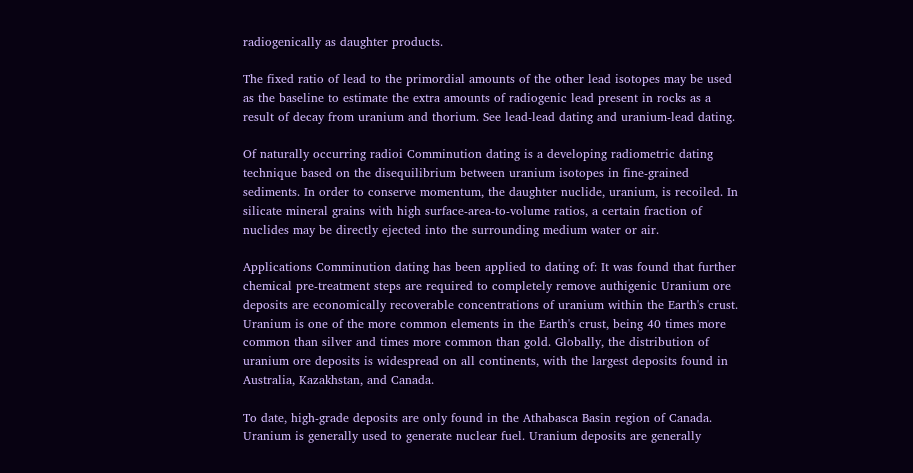radiogenically as daughter products.

The fixed ratio of lead to the primordial amounts of the other lead isotopes may be used as the baseline to estimate the extra amounts of radiogenic lead present in rocks as a result of decay from uranium and thorium. See lead-lead dating and uranium-lead dating.

Of naturally occurring radioi Comminution dating is a developing radiometric dating technique based on the disequilibrium between uranium isotopes in fine-grained sediments. In order to conserve momentum, the daughter nuclide, uranium, is recoiled. In silicate mineral grains with high surface-area-to-volume ratios, a certain fraction of nuclides may be directly ejected into the surrounding medium water or air.

Applications Comminution dating has been applied to dating of: It was found that further chemical pre-treatment steps are required to completely remove authigenic Uranium ore deposits are economically recoverable concentrations of uranium within the Earth's crust. Uranium is one of the more common elements in the Earth's crust, being 40 times more common than silver and times more common than gold. Globally, the distribution of uranium ore deposits is widespread on all continents, with the largest deposits found in Australia, Kazakhstan, and Canada.

To date, high-grade deposits are only found in the Athabasca Basin region of Canada. Uranium is generally used to generate nuclear fuel. Uranium deposits are generally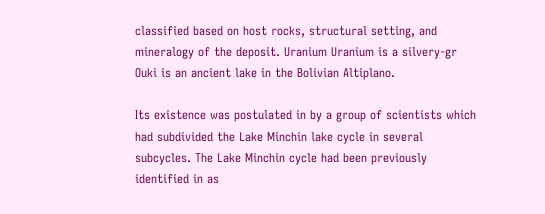classified based on host rocks, structural setting, and mineralogy of the deposit. Uranium Uranium is a silvery-gr Ouki is an ancient lake in the Bolivian Altiplano.

Its existence was postulated in by a group of scientists which had subdivided the Lake Minchin lake cycle in several subcycles. The Lake Minchin cycle had been previously identified in as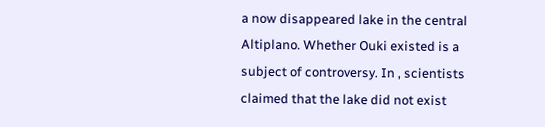a now disappeared lake in the central Altiplano. Whether Ouki existed is a subject of controversy. In , scientists claimed that the lake did not exist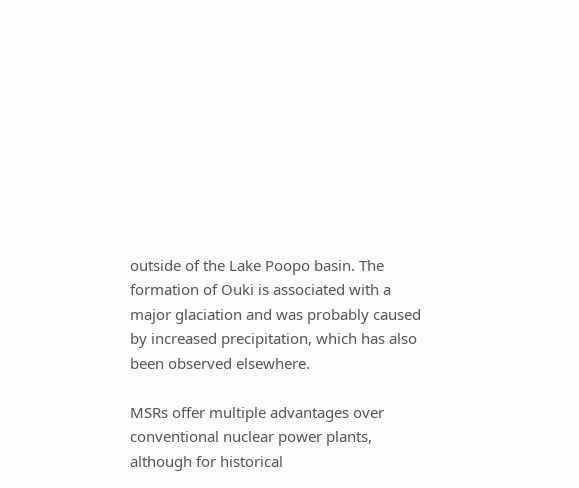outside of the Lake Poopo basin. The formation of Ouki is associated with a major glaciation and was probably caused by increased precipitation, which has also been observed elsewhere.

MSRs offer multiple advantages over conventional nuclear power plants, although for historical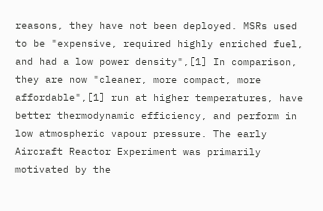reasons, they have not been deployed. MSRs used to be "expensive, required highly enriched fuel, and had a low power density",[1] In comparison, they are now "cleaner, more compact, more affordable",[1] run at higher temperatures, have better thermodynamic efficiency, and perform in low atmospheric vapour pressure. The early Aircraft Reactor Experiment was primarily motivated by the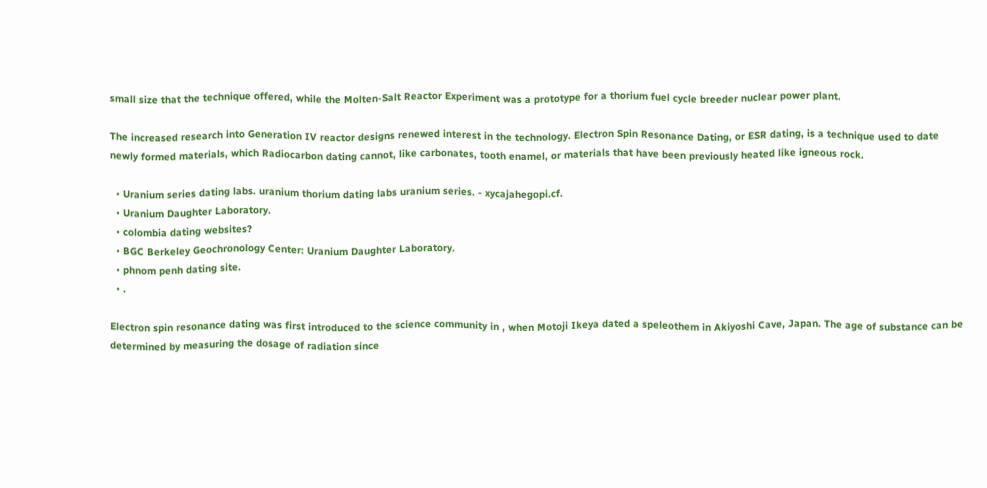small size that the technique offered, while the Molten-Salt Reactor Experiment was a prototype for a thorium fuel cycle breeder nuclear power plant.

The increased research into Generation IV reactor designs renewed interest in the technology. Electron Spin Resonance Dating, or ESR dating, is a technique used to date newly formed materials, which Radiocarbon dating cannot, like carbonates, tooth enamel, or materials that have been previously heated like igneous rock.

  • Uranium series dating labs. uranium thorium dating labs uranium series. - xycajahegopi.cf.
  • Uranium Daughter Laboratory.
  • colombia dating websites?
  • BGC Berkeley Geochronology Center: Uranium Daughter Laboratory.
  • phnom penh dating site.
  • .

Electron spin resonance dating was first introduced to the science community in , when Motoji Ikeya dated a speleothem in Akiyoshi Cave, Japan. The age of substance can be determined by measuring the dosage of radiation since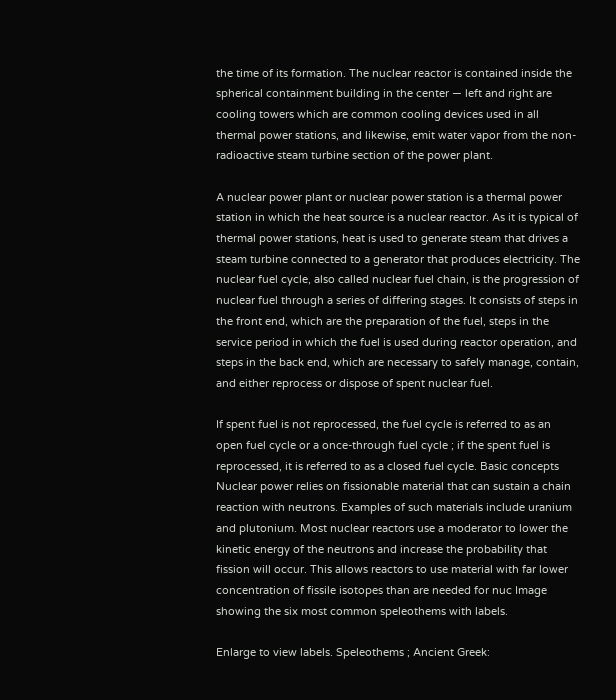the time of its formation. The nuclear reactor is contained inside the spherical containment building in the center — left and right are cooling towers which are common cooling devices used in all thermal power stations, and likewise, emit water vapor from the non-radioactive steam turbine section of the power plant.

A nuclear power plant or nuclear power station is a thermal power station in which the heat source is a nuclear reactor. As it is typical of thermal power stations, heat is used to generate steam that drives a steam turbine connected to a generator that produces electricity. The nuclear fuel cycle, also called nuclear fuel chain, is the progression of nuclear fuel through a series of differing stages. It consists of steps in the front end, which are the preparation of the fuel, steps in the service period in which the fuel is used during reactor operation, and steps in the back end, which are necessary to safely manage, contain, and either reprocess or dispose of spent nuclear fuel.

If spent fuel is not reprocessed, the fuel cycle is referred to as an open fuel cycle or a once-through fuel cycle ; if the spent fuel is reprocessed, it is referred to as a closed fuel cycle. Basic concepts Nuclear power relies on fissionable material that can sustain a chain reaction with neutrons. Examples of such materials include uranium and plutonium. Most nuclear reactors use a moderator to lower the kinetic energy of the neutrons and increase the probability that fission will occur. This allows reactors to use material with far lower concentration of fissile isotopes than are needed for nuc Image showing the six most common speleothems with labels.

Enlarge to view labels. Speleothems ; Ancient Greek: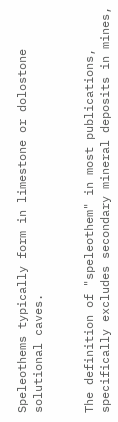Speleothems typically form in limestone or dolostone solutional caves.


The definition of "speleothem" in most publications, specifically excludes secondary mineral deposits in mines,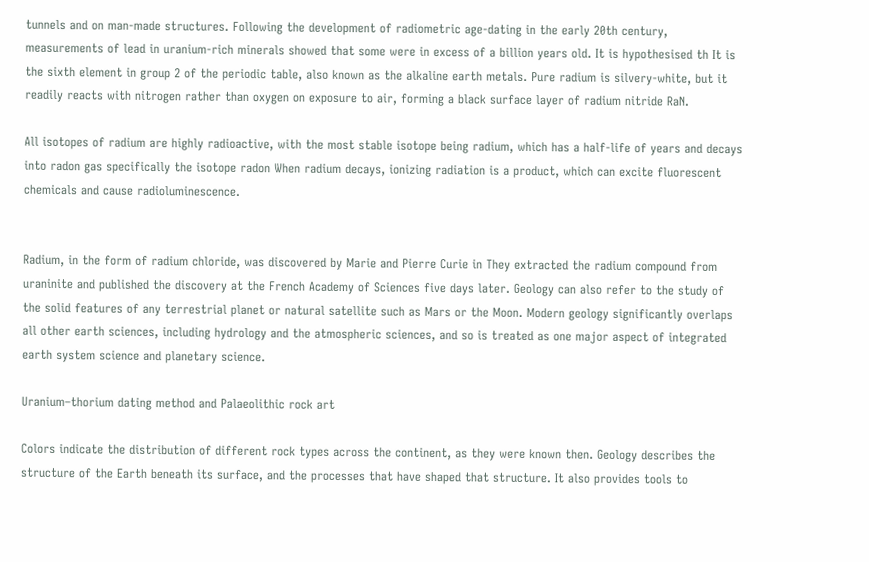tunnels and on man-made structures. Following the development of radiometric age-dating in the early 20th century, measurements of lead in uranium-rich minerals showed that some were in excess of a billion years old. It is hypothesised th It is the sixth element in group 2 of the periodic table, also known as the alkaline earth metals. Pure radium is silvery-white, but it readily reacts with nitrogen rather than oxygen on exposure to air, forming a black surface layer of radium nitride RaN.

All isotopes of radium are highly radioactive, with the most stable isotope being radium, which has a half-life of years and decays into radon gas specifically the isotope radon When radium decays, ionizing radiation is a product, which can excite fluorescent chemicals and cause radioluminescence.


Radium, in the form of radium chloride, was discovered by Marie and Pierre Curie in They extracted the radium compound from uraninite and published the discovery at the French Academy of Sciences five days later. Geology can also refer to the study of the solid features of any terrestrial planet or natural satellite such as Mars or the Moon. Modern geology significantly overlaps all other earth sciences, including hydrology and the atmospheric sciences, and so is treated as one major aspect of integrated earth system science and planetary science.

Uranium–thorium dating method and Palaeolithic rock art

Colors indicate the distribution of different rock types across the continent, as they were known then. Geology describes the structure of the Earth beneath its surface, and the processes that have shaped that structure. It also provides tools to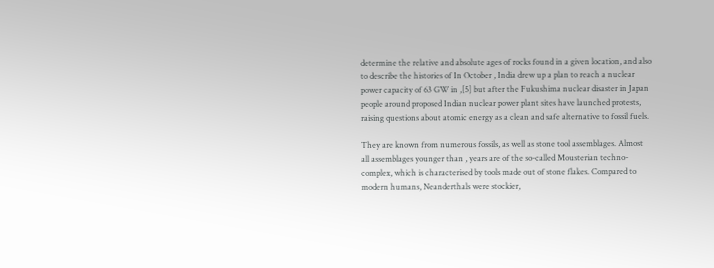determine the relative and absolute ages of rocks found in a given location, and also to describe the histories of In October , India drew up a plan to reach a nuclear power capacity of 63 GW in ,[5] but after the Fukushima nuclear disaster in Japan people around proposed Indian nuclear power plant sites have launched protests, raising questions about atomic energy as a clean and safe alternative to fossil fuels.

They are known from numerous fossils, as well as stone tool assemblages. Almost all assemblages younger than , years are of the so-called Mousterian techno-complex, which is characterised by tools made out of stone flakes. Compared to modern humans, Neanderthals were stockier,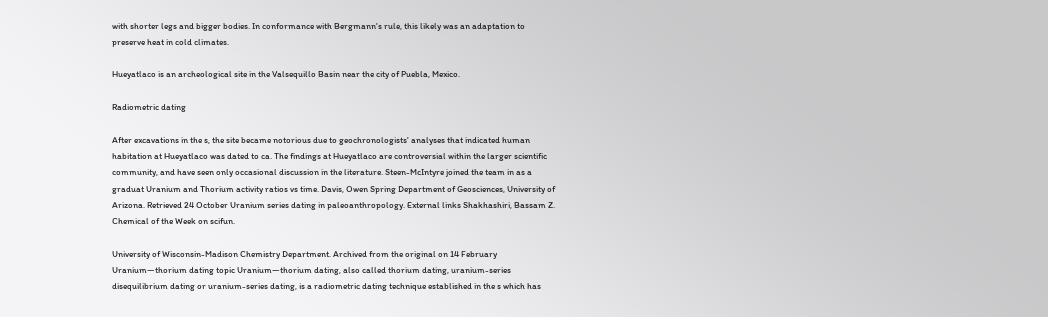with shorter legs and bigger bodies. In conformance with Bergmann's rule, this likely was an adaptation to preserve heat in cold climates.

Hueyatlaco is an archeological site in the Valsequillo Basin near the city of Puebla, Mexico.

Radiometric dating

After excavations in the s, the site became notorious due to geochronologists' analyses that indicated human habitation at Hueyatlaco was dated to ca. The findings at Hueyatlaco are controversial within the larger scientific community, and have seen only occasional discussion in the literature. Steen-McIntyre joined the team in as a graduat Uranium and Thorium activity ratios vs time. Davis, Owen Spring Department of Geosciences, University of Arizona. Retrieved 24 October Uranium series dating in paleoanthropology. External links Shakhashiri, Bassam Z. Chemical of the Week on scifun.

University of Wisconsin-Madison Chemistry Department. Archived from the original on 14 February Uranium—thorium dating topic Uranium—thorium dating, also called thorium dating, uranium-series disequilibrium dating or uranium-series dating, is a radiometric dating technique established in the s which has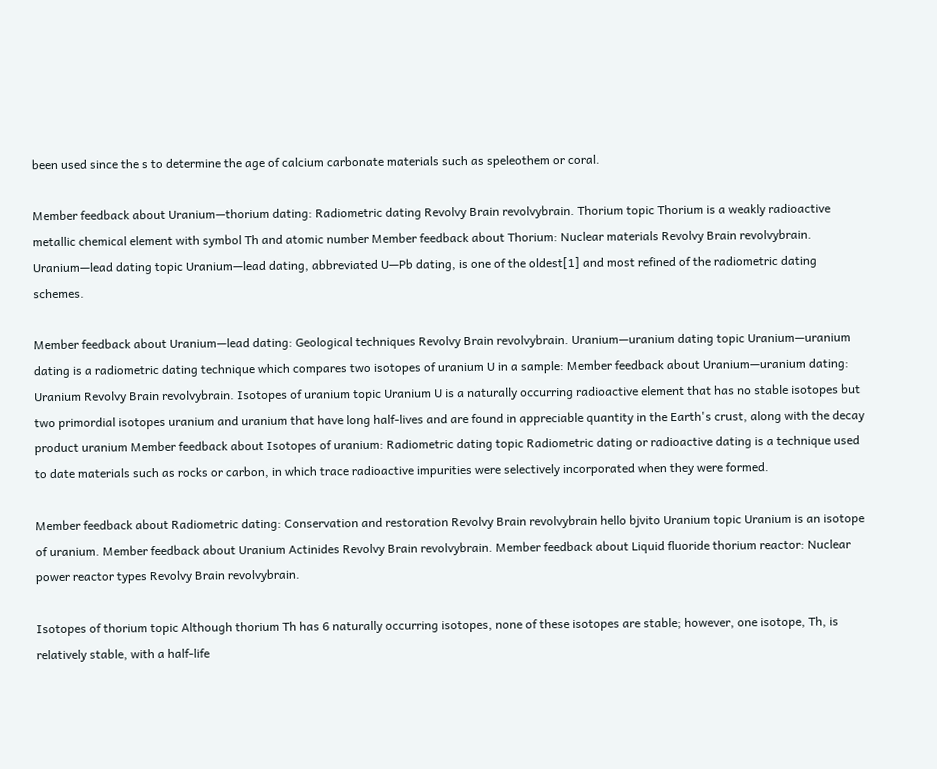been used since the s to determine the age of calcium carbonate materials such as speleothem or coral.

Member feedback about Uranium—thorium dating: Radiometric dating Revolvy Brain revolvybrain. Thorium topic Thorium is a weakly radioactive metallic chemical element with symbol Th and atomic number Member feedback about Thorium: Nuclear materials Revolvy Brain revolvybrain. Uranium—lead dating topic Uranium—lead dating, abbreviated U—Pb dating, is one of the oldest[1] and most refined of the radiometric dating schemes.

Member feedback about Uranium—lead dating: Geological techniques Revolvy Brain revolvybrain. Uranium—uranium dating topic Uranium—uranium dating is a radiometric dating technique which compares two isotopes of uranium U in a sample: Member feedback about Uranium—uranium dating: Uranium Revolvy Brain revolvybrain. Isotopes of uranium topic Uranium U is a naturally occurring radioactive element that has no stable isotopes but two primordial isotopes uranium and uranium that have long half-lives and are found in appreciable quantity in the Earth's crust, along with the decay product uranium Member feedback about Isotopes of uranium: Radiometric dating topic Radiometric dating or radioactive dating is a technique used to date materials such as rocks or carbon, in which trace radioactive impurities were selectively incorporated when they were formed.

Member feedback about Radiometric dating: Conservation and restoration Revolvy Brain revolvybrain hello bjvito Uranium topic Uranium is an isotope of uranium. Member feedback about Uranium Actinides Revolvy Brain revolvybrain. Member feedback about Liquid fluoride thorium reactor: Nuclear power reactor types Revolvy Brain revolvybrain.

Isotopes of thorium topic Although thorium Th has 6 naturally occurring isotopes, none of these isotopes are stable; however, one isotope, Th, is relatively stable, with a half-life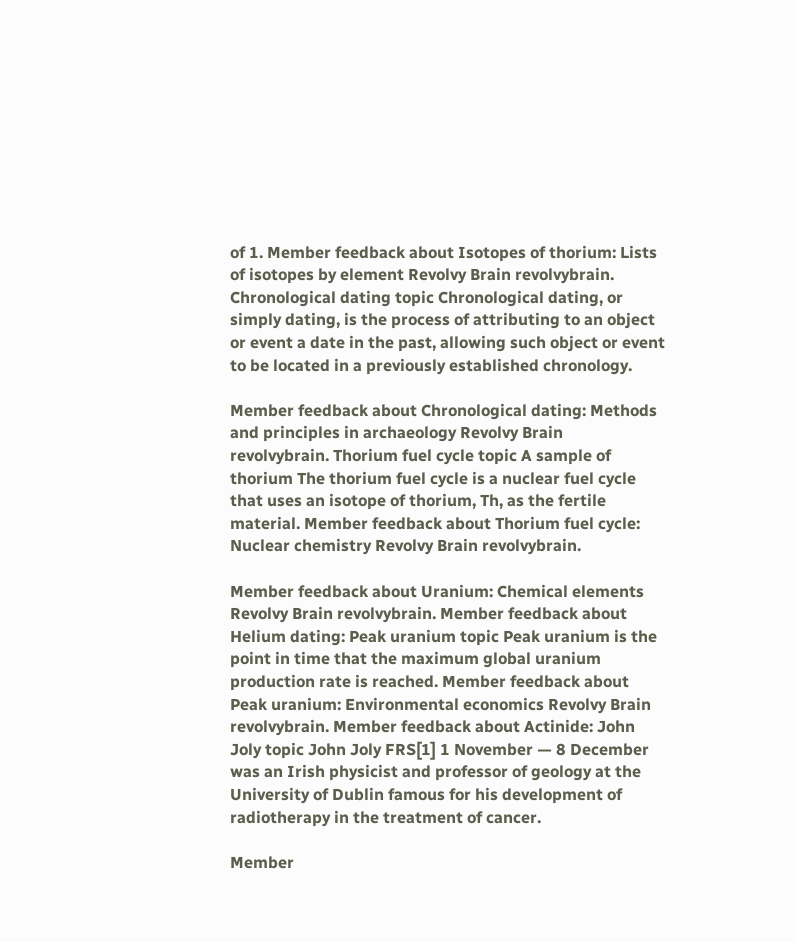of 1. Member feedback about Isotopes of thorium: Lists of isotopes by element Revolvy Brain revolvybrain. Chronological dating topic Chronological dating, or simply dating, is the process of attributing to an object or event a date in the past, allowing such object or event to be located in a previously established chronology.

Member feedback about Chronological dating: Methods and principles in archaeology Revolvy Brain revolvybrain. Thorium fuel cycle topic A sample of thorium The thorium fuel cycle is a nuclear fuel cycle that uses an isotope of thorium, Th, as the fertile material. Member feedback about Thorium fuel cycle: Nuclear chemistry Revolvy Brain revolvybrain.

Member feedback about Uranium: Chemical elements Revolvy Brain revolvybrain. Member feedback about Helium dating: Peak uranium topic Peak uranium is the point in time that the maximum global uranium production rate is reached. Member feedback about Peak uranium: Environmental economics Revolvy Brain revolvybrain. Member feedback about Actinide: John Joly topic John Joly FRS[1] 1 November — 8 December was an Irish physicist and professor of geology at the University of Dublin famous for his development of radiotherapy in the treatment of cancer.

Member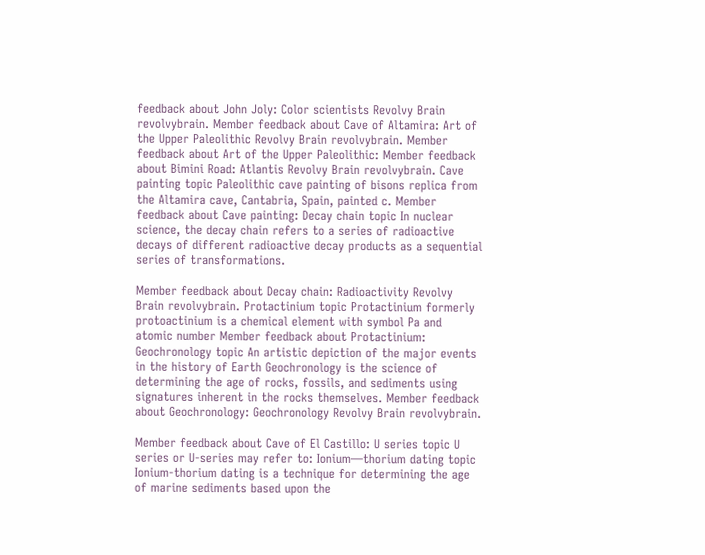feedback about John Joly: Color scientists Revolvy Brain revolvybrain. Member feedback about Cave of Altamira: Art of the Upper Paleolithic Revolvy Brain revolvybrain. Member feedback about Art of the Upper Paleolithic: Member feedback about Bimini Road: Atlantis Revolvy Brain revolvybrain. Cave painting topic Paleolithic cave painting of bisons replica from the Altamira cave, Cantabria, Spain, painted c. Member feedback about Cave painting: Decay chain topic In nuclear science, the decay chain refers to a series of radioactive decays of different radioactive decay products as a sequential series of transformations.

Member feedback about Decay chain: Radioactivity Revolvy Brain revolvybrain. Protactinium topic Protactinium formerly protoactinium is a chemical element with symbol Pa and atomic number Member feedback about Protactinium: Geochronology topic An artistic depiction of the major events in the history of Earth Geochronology is the science of determining the age of rocks, fossils, and sediments using signatures inherent in the rocks themselves. Member feedback about Geochronology: Geochronology Revolvy Brain revolvybrain.

Member feedback about Cave of El Castillo: U series topic U series or U-series may refer to: Ionium—thorium dating topic Ionium-thorium dating is a technique for determining the age of marine sediments based upon the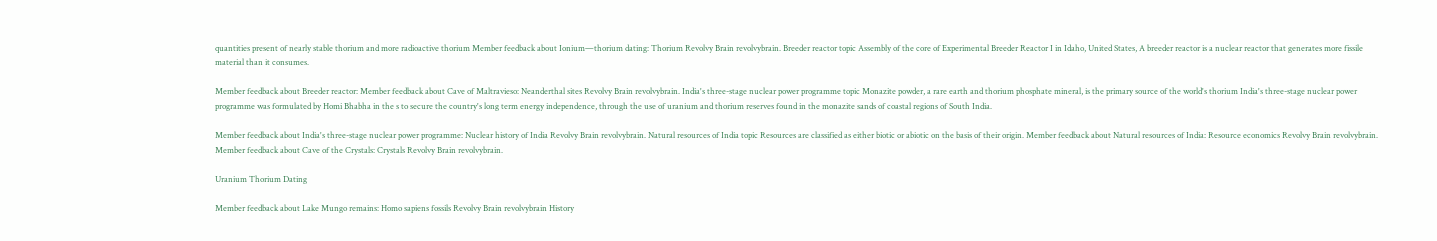quantities present of nearly stable thorium and more radioactive thorium Member feedback about Ionium—thorium dating: Thorium Revolvy Brain revolvybrain. Breeder reactor topic Assembly of the core of Experimental Breeder Reactor I in Idaho, United States, A breeder reactor is a nuclear reactor that generates more fissile material than it consumes.

Member feedback about Breeder reactor: Member feedback about Cave of Maltravieso: Neanderthal sites Revolvy Brain revolvybrain. India's three-stage nuclear power programme topic Monazite powder, a rare earth and thorium phosphate mineral, is the primary source of the world's thorium India's three-stage nuclear power programme was formulated by Homi Bhabha in the s to secure the country's long term energy independence, through the use of uranium and thorium reserves found in the monazite sands of coastal regions of South India.

Member feedback about India's three-stage nuclear power programme: Nuclear history of India Revolvy Brain revolvybrain. Natural resources of India topic Resources are classified as either biotic or abiotic on the basis of their origin. Member feedback about Natural resources of India: Resource economics Revolvy Brain revolvybrain. Member feedback about Cave of the Crystals: Crystals Revolvy Brain revolvybrain.

Uranium Thorium Dating

Member feedback about Lake Mungo remains: Homo sapiens fossils Revolvy Brain revolvybrain History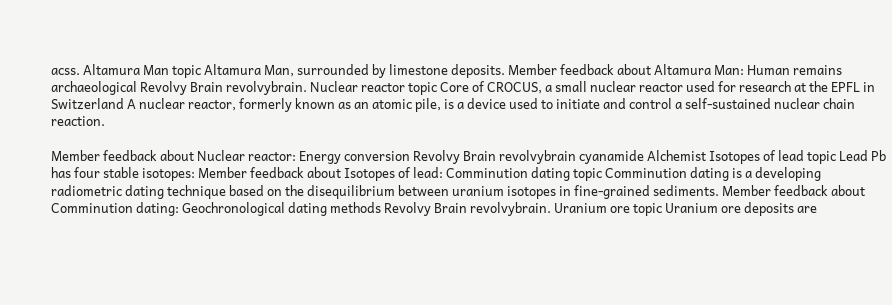acss. Altamura Man topic Altamura Man, surrounded by limestone deposits. Member feedback about Altamura Man: Human remains archaeological Revolvy Brain revolvybrain. Nuclear reactor topic Core of CROCUS, a small nuclear reactor used for research at the EPFL in Switzerland A nuclear reactor, formerly known as an atomic pile, is a device used to initiate and control a self-sustained nuclear chain reaction.

Member feedback about Nuclear reactor: Energy conversion Revolvy Brain revolvybrain cyanamide Alchemist Isotopes of lead topic Lead Pb has four stable isotopes: Member feedback about Isotopes of lead: Comminution dating topic Comminution dating is a developing radiometric dating technique based on the disequilibrium between uranium isotopes in fine-grained sediments. Member feedback about Comminution dating: Geochronological dating methods Revolvy Brain revolvybrain. Uranium ore topic Uranium ore deposits are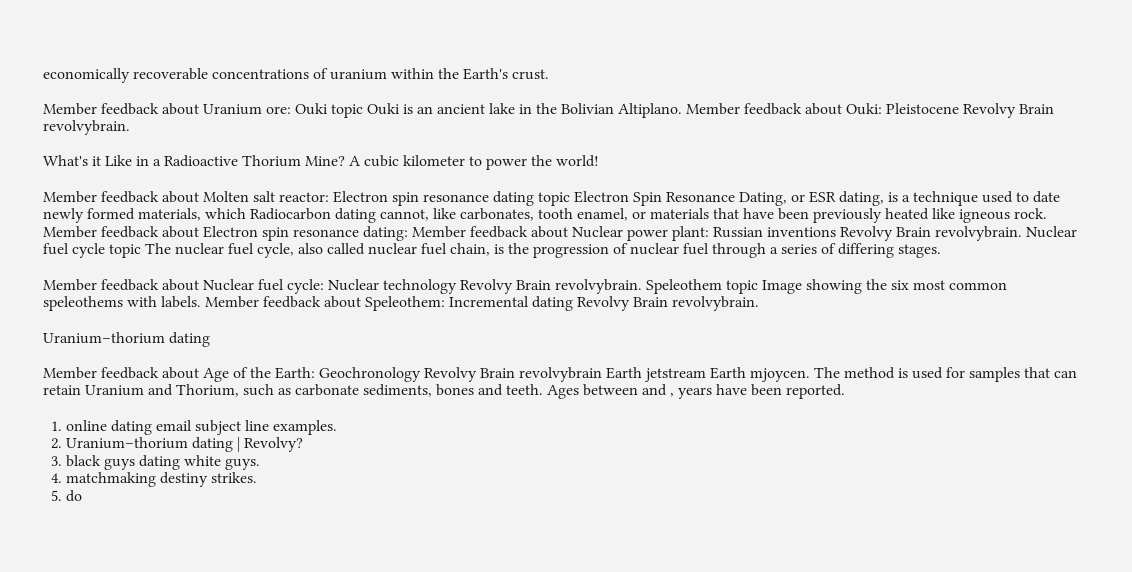economically recoverable concentrations of uranium within the Earth's crust.

Member feedback about Uranium ore: Ouki topic Ouki is an ancient lake in the Bolivian Altiplano. Member feedback about Ouki: Pleistocene Revolvy Brain revolvybrain.

What's it Like in a Radioactive Thorium Mine? A cubic kilometer to power the world!

Member feedback about Molten salt reactor: Electron spin resonance dating topic Electron Spin Resonance Dating, or ESR dating, is a technique used to date newly formed materials, which Radiocarbon dating cannot, like carbonates, tooth enamel, or materials that have been previously heated like igneous rock. Member feedback about Electron spin resonance dating: Member feedback about Nuclear power plant: Russian inventions Revolvy Brain revolvybrain. Nuclear fuel cycle topic The nuclear fuel cycle, also called nuclear fuel chain, is the progression of nuclear fuel through a series of differing stages.

Member feedback about Nuclear fuel cycle: Nuclear technology Revolvy Brain revolvybrain. Speleothem topic Image showing the six most common speleothems with labels. Member feedback about Speleothem: Incremental dating Revolvy Brain revolvybrain.

Uranium–thorium dating

Member feedback about Age of the Earth: Geochronology Revolvy Brain revolvybrain Earth jetstream Earth mjoycen. The method is used for samples that can retain Uranium and Thorium, such as carbonate sediments, bones and teeth. Ages between and , years have been reported.

  1. online dating email subject line examples.
  2. Uranium–thorium dating | Revolvy?
  3. black guys dating white guys.
  4. matchmaking destiny strikes.
  5. do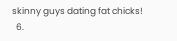skinny guys dating fat chicks!
  6.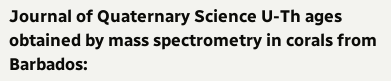Journal of Quaternary Science U-Th ages obtained by mass spectrometry in corals from Barbados: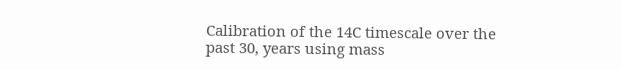Calibration of the 14C timescale over the past 30, years using mass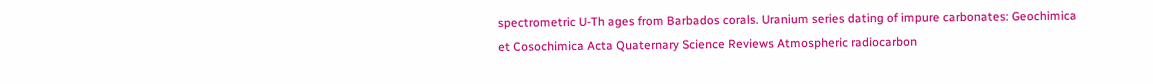spectrometric U-Th ages from Barbados corals. Uranium series dating of impure carbonates: Geochimica et Cosochimica Acta Quaternary Science Reviews Atmospheric radiocarbon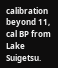calibration beyond 11, cal BP from Lake Suigetsu.